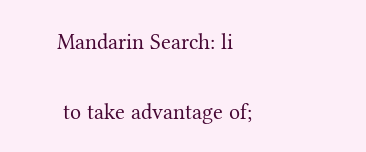Mandarin Search: li

 to take advantage of;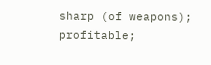sharp (of weapons); profitable;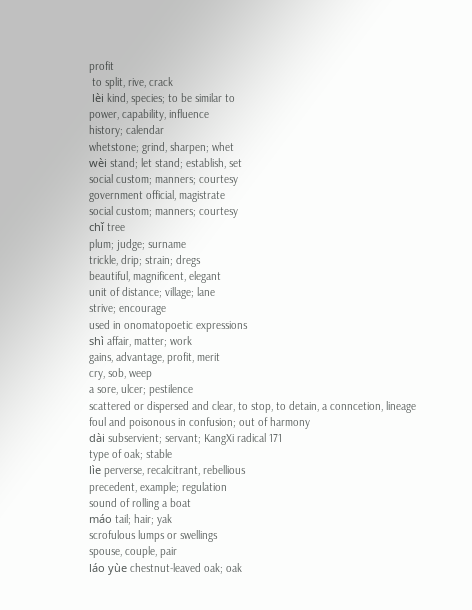profit
 to split, rive, crack
 lèi kind, species; to be similar to
power, capability, influence
history; calendar
whetstone; grind, sharpen; whet
wèi stand; let stand; establish, set
social custom; manners; courtesy
government official, magistrate
social custom; manners; courtesy
chǐ tree
plum; judge; surname
trickle, drip; strain; dregs
beautiful, magnificent, elegant
unit of distance; village; lane
strive; encourage
used in onomatopoetic expressions
shì affair, matter; work
gains, advantage, profit, merit
cry, sob, weep
a sore, ulcer; pestilence
scattered or dispersed and clear, to stop, to detain, a conncetion, lineage
foul and poisonous in confusion; out of harmony
dài subservient; servant; KangXi radical 171
type of oak; stable
lìe perverse, recalcitrant, rebellious
precedent, example; regulation
sound of rolling a boat
máo tail; hair; yak
scrofulous lumps or swellings
spouse, couple, pair
láo yùe chestnut-leaved oak; oak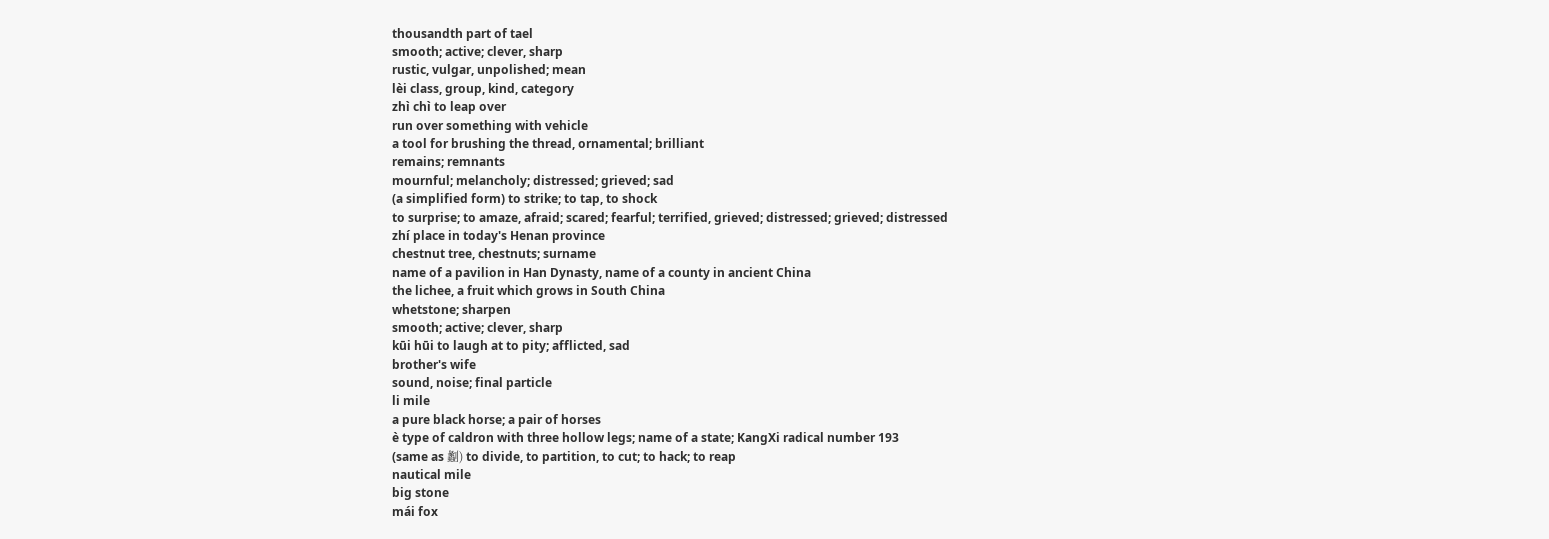thousandth part of tael
smooth; active; clever, sharp
rustic, vulgar, unpolished; mean
lèi class, group, kind, category
zhì chì to leap over
run over something with vehicle
a tool for brushing the thread, ornamental; brilliant
remains; remnants
mournful; melancholy; distressed; grieved; sad
(a simplified form) to strike; to tap, to shock
to surprise; to amaze, afraid; scared; fearful; terrified, grieved; distressed; grieved; distressed
zhí place in today's Henan province
chestnut tree, chestnuts; surname
name of a pavilion in Han Dynasty, name of a county in ancient China
the lichee, a fruit which grows in South China
whetstone; sharpen
smooth; active; clever, sharp
kūi hūi to laugh at to pity; afflicted, sad
brother's wife
sound, noise; final particle
li mile
a pure black horse; a pair of horses
è type of caldron with three hollow legs; name of a state; KangXi radical number 193
(same as 劙) to divide, to partition, to cut; to hack; to reap
nautical mile
big stone
mái fox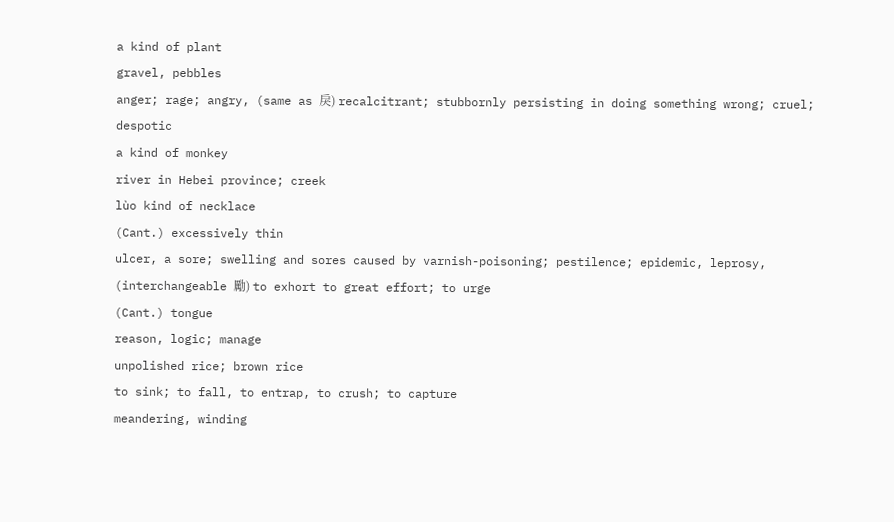a kind of plant
gravel, pebbles
anger; rage; angry, (same as 戾) recalcitrant; stubbornly persisting in doing something wrong; cruel; despotic
a kind of monkey
river in Hebei province; creek
lùo kind of necklace
(Cant.) excessively thin
ulcer, a sore; swelling and sores caused by varnish-poisoning; pestilence; epidemic, leprosy, (interchangeable 勵) to exhort to great effort; to urge
(Cant.) tongue
reason, logic; manage
unpolished rice; brown rice
to sink; to fall, to entrap, to crush; to capture
meandering, winding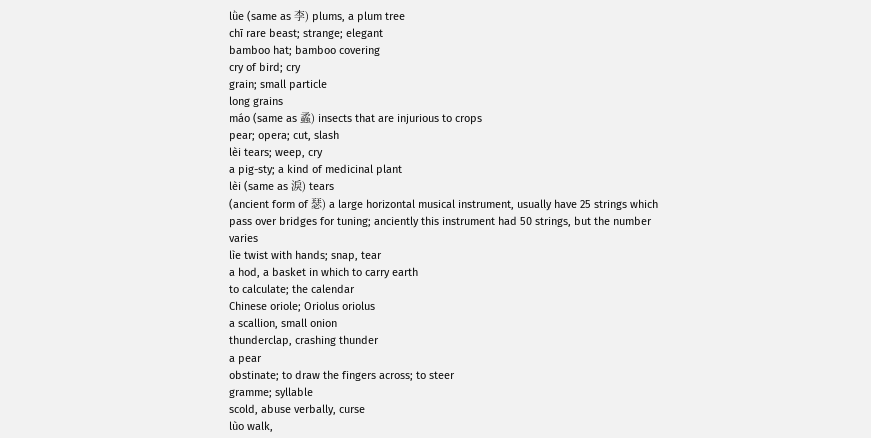lǜe (same as 李) plums, a plum tree
chī rare beast; strange; elegant
bamboo hat; bamboo covering
cry of bird; cry
grain; small particle
long grains
máo (same as 蟊) insects that are injurious to crops
pear; opera; cut, slash
lèi tears; weep, cry
a pig-sty; a kind of medicinal plant
lèi (same as 淚) tears
(ancient form of 瑟) a large horizontal musical instrument, usually have 25 strings which pass over bridges for tuning; anciently this instrument had 50 strings, but the number varies
lìe twist with hands; snap, tear
a hod, a basket in which to carry earth
to calculate; the calendar
Chinese oriole; Oriolus oriolus
a scallion, small onion
thunderclap, crashing thunder
a pear
obstinate; to draw the fingers across; to steer
gramme; syllable
scold, abuse verbally, curse
lùo walk,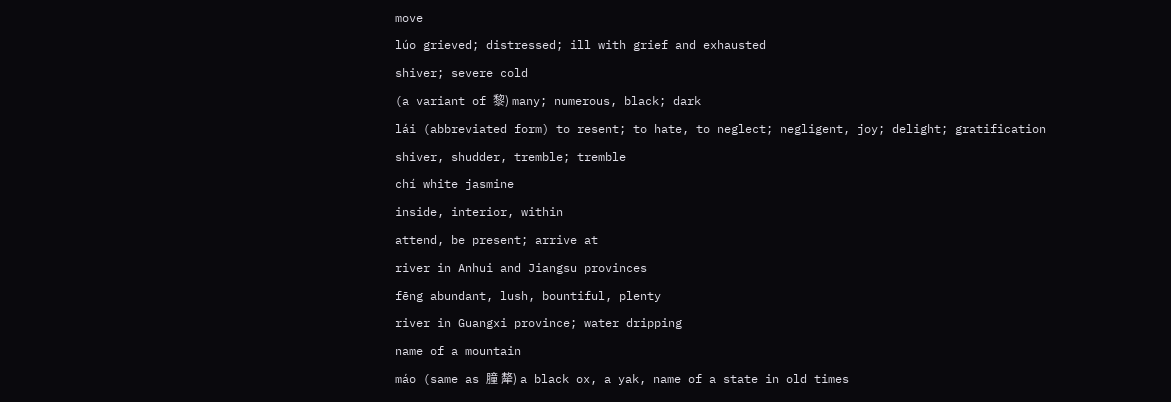move
lúo grieved; distressed; ill with grief and exhausted
shiver; severe cold
(a variant of 黎) many; numerous, black; dark
lái (abbreviated form) to resent; to hate, to neglect; negligent, joy; delight; gratification
shiver, shudder, tremble; tremble
chí white jasmine
inside, interior, within
attend, be present; arrive at
river in Anhui and Jiangsu provinces
fēng abundant, lush, bountiful, plenty
river in Guangxi province; water dripping
name of a mountain
máo (same as 膧 犛) a black ox, a yak, name of a state in old times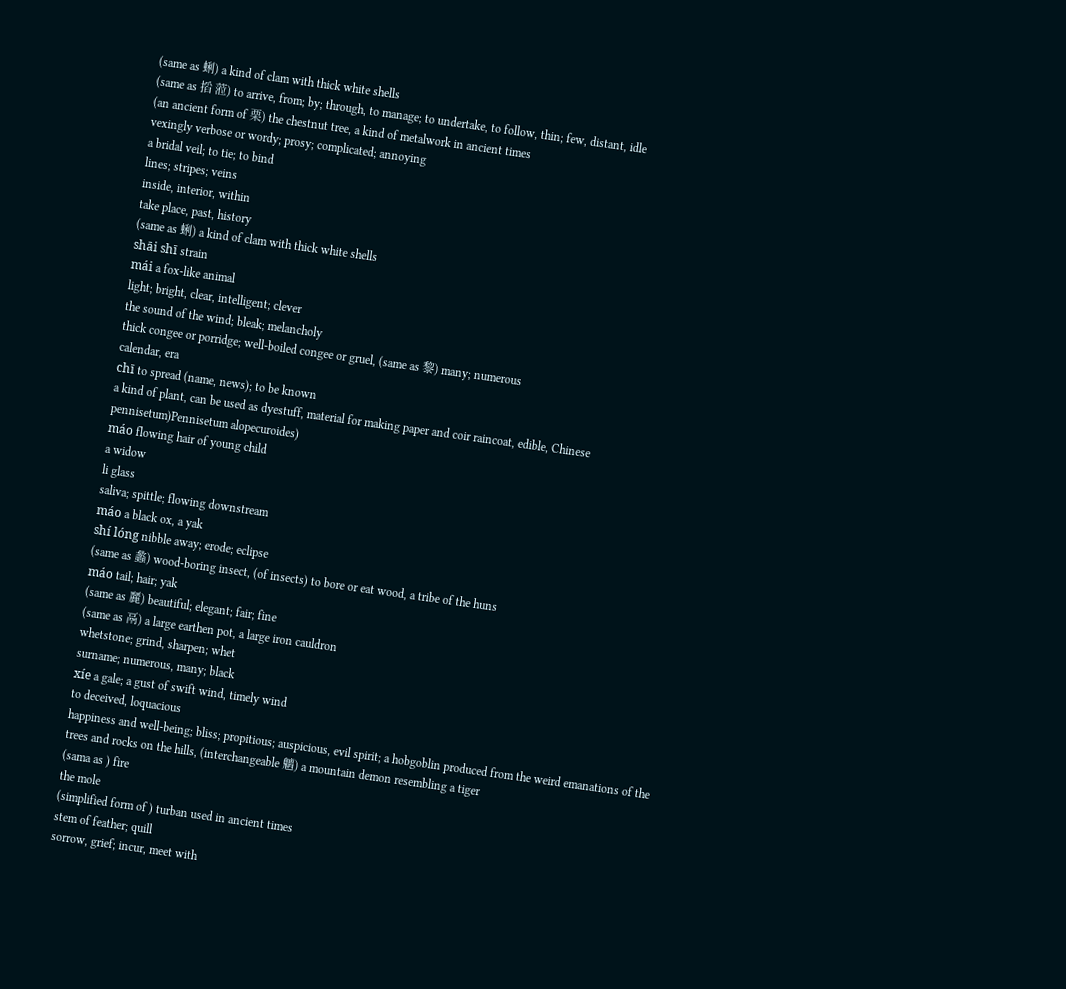(same as 蜊) a kind of clam with thick white shells
(same as 搯 蒞) to arrive, from; by; through, to manage; to undertake, to follow, thin; few, distant, idle
(an ancient form of 栗) the chestnut tree, a kind of metalwork in ancient times
vexingly verbose or wordy; prosy; complicated; annoying
a bridal veil; to tie; to bind
lines; stripes; veins
inside, interior, within
take place, past, history
(same as 蜊) a kind of clam with thick white shells
shāi shī strain
mái a fox-like animal
light; bright, clear, intelligent; clever
the sound of the wind; bleak; melancholy
thick congee or porridge; well-boiled congee or gruel, (same as 黎) many; numerous
calendar, era
chī to spread (name, news); to be known
a kind of plant, can be used as dyestuff, material for making paper and coir raincoat, edible, Chinese pennisetum)Pennisetum alopecuroides)
máo flowing hair of young child
a widow
li glass
saliva; spittle; flowing downstream
máo a black ox, a yak
shí lóng nibble away; erode; eclipse
(same as 蠡) wood-boring insect, (of insects) to bore or eat wood, a tribe of the huns
máo tail; hair; yak
(same as 麗) beautiful; elegant; fair; fine
(same as 鬲) a large earthen pot, a large iron cauldron
whetstone; grind, sharpen; whet
surname; numerous, many; black
xíe a gale; a gust of swift wind, timely wind
to deceived, loquacious
happiness and well-being; bliss; propitious; auspicious, evil spirit; a hobgoblin produced from the weird emanations of the trees and rocks on the hills, (interchangeable 魑) a mountain demon resembling a tiger
(sama as ) fire
the mole
(simplified form of ) turban used in ancient times
stem of feather; quill
sorrow, grief; incur, meet with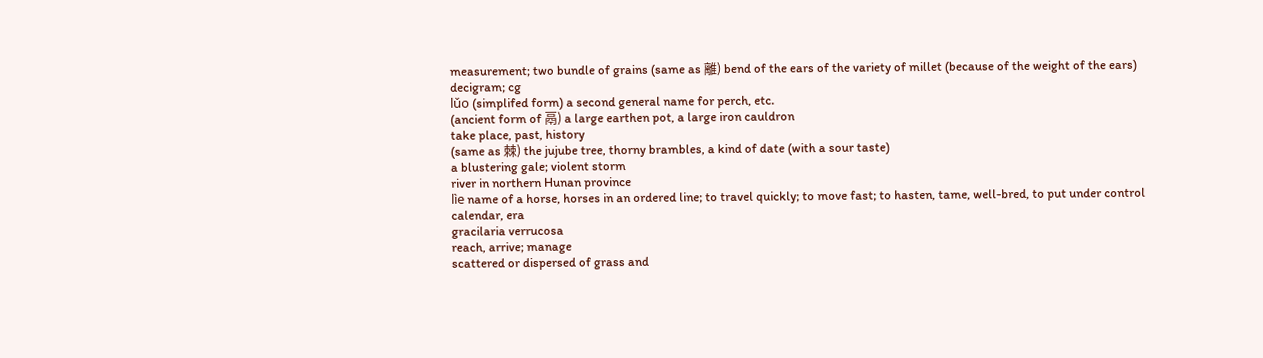measurement; two bundle of grains (same as 離) bend of the ears of the variety of millet (because of the weight of the ears)
decigram; cg
lǔo (simplifed form) a second general name for perch, etc.
(ancient form of 鬲) a large earthen pot, a large iron cauldron
take place, past, history
(same as 棘) the jujube tree, thorny brambles, a kind of date (with a sour taste)
a blustering gale; violent storm
river in northern Hunan province
lìe name of a horse, horses in an ordered line; to travel quickly; to move fast; to hasten, tame, well-bred, to put under control
calendar, era
gracilaria verrucosa
reach, arrive; manage
scattered or dispersed of grass and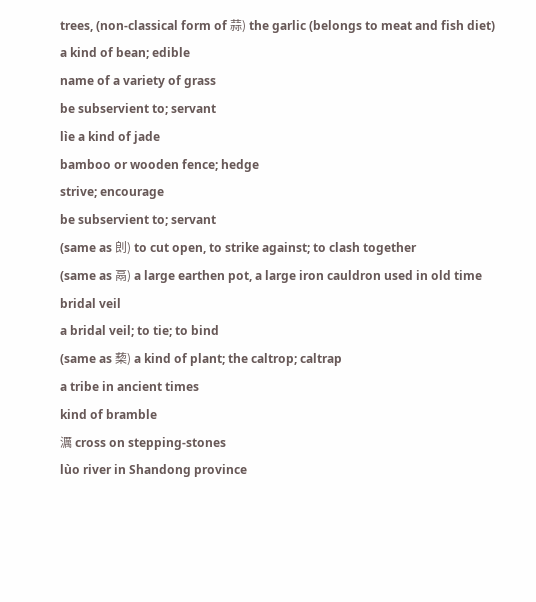trees, (non-classical form of 蒜) the garlic (belongs to meat and fish diet)
a kind of bean; edible
name of a variety of grass
be subservient to; servant
lìe a kind of jade
bamboo or wooden fence; hedge
strive; encourage
be subservient to; servant
(same as 剆) to cut open, to strike against; to clash together
(same as 鬲) a large earthen pot, a large iron cauldron used in old time
bridal veil
a bridal veil; to tie; to bind
(same as 蔾) a kind of plant; the caltrop; caltrap
a tribe in ancient times
kind of bramble
濿 cross on stepping-stones
lùo river in Shandong province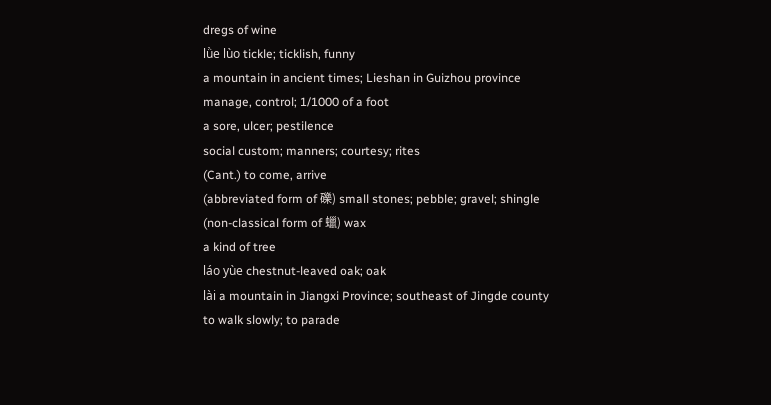dregs of wine
lǜe lùo tickle; ticklish, funny
a mountain in ancient times; Lieshan in Guizhou province
manage, control; 1/1000 of a foot
a sore, ulcer; pestilence
social custom; manners; courtesy; rites
(Cant.) to come, arrive
(abbreviated form of 礫) small stones; pebble; gravel; shingle
(non-classical form of 蠟) wax
a kind of tree
láo yùe chestnut-leaved oak; oak
lài a mountain in Jiangxi Province; southeast of Jingde county
to walk slowly; to parade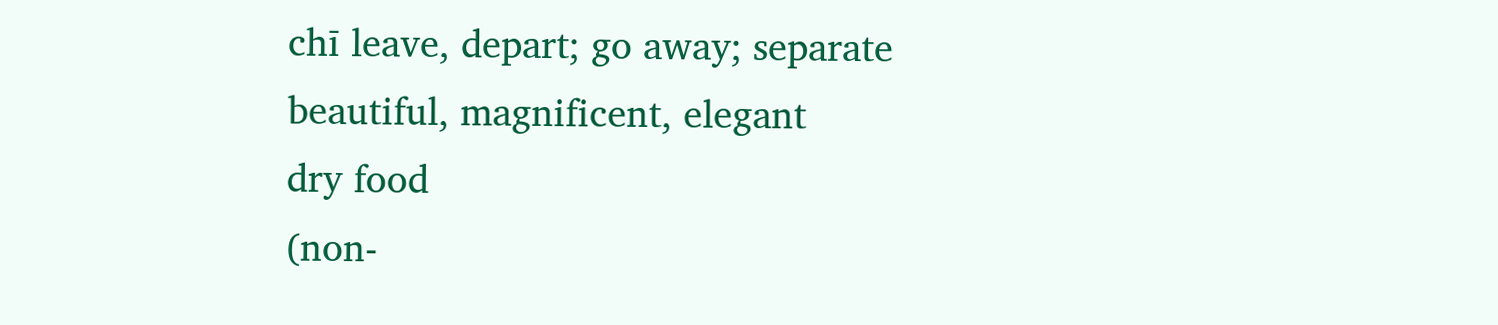chī leave, depart; go away; separate
beautiful, magnificent, elegant
dry food
(non-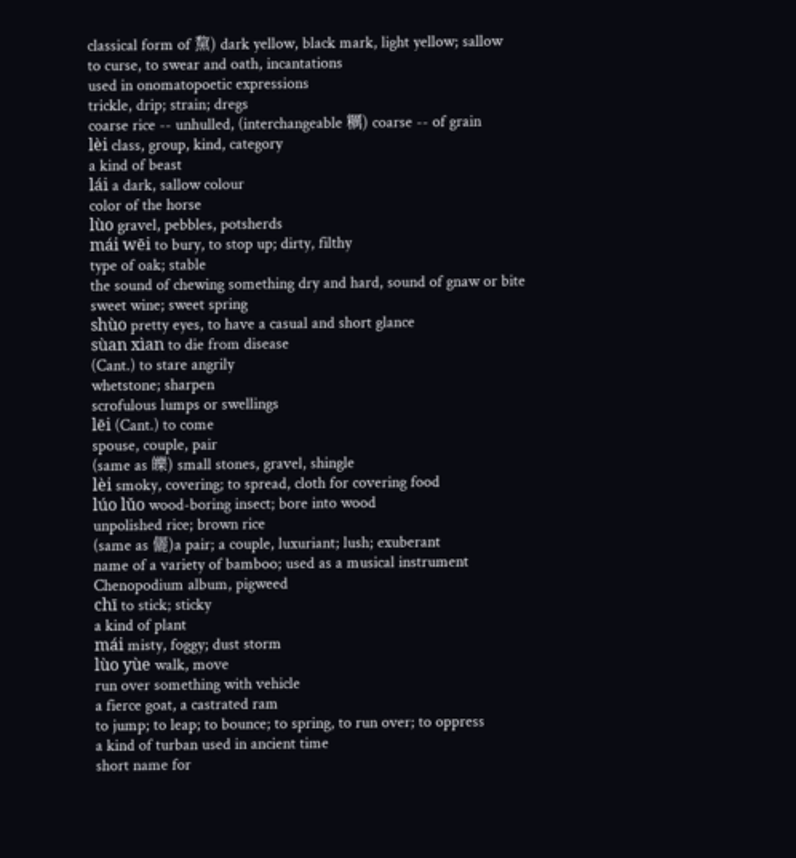classical form of 黧) dark yellow, black mark, light yellow; sallow
to curse, to swear and oath, incantations
used in onomatopoetic expressions
trickle, drip; strain; dregs
coarse rice -- unhulled, (interchangeable 糲) coarse -- of grain
lèi class, group, kind, category
a kind of beast
lái a dark, sallow colour
color of the horse
lùo gravel, pebbles, potsherds
mái wēi to bury, to stop up; dirty, filthy
type of oak; stable
the sound of chewing something dry and hard, sound of gnaw or bite
sweet wine; sweet spring
shùo pretty eyes, to have a casual and short glance
sùan xìan to die from disease
(Cant.) to stare angrily
whetstone; sharpen
scrofulous lumps or swellings
lēi (Cant.) to come
spouse, couple, pair
(same as 皪) small stones, gravel, shingle
lèi smoky, covering; to spread, cloth for covering food
lúo lǔo wood-boring insect; bore into wood
unpolished rice; brown rice
(same as 儷)a pair; a couple, luxuriant; lush; exuberant
name of a variety of bamboo; used as a musical instrument
Chenopodium album, pigweed
chī to stick; sticky
a kind of plant
mái misty, foggy; dust storm
lùo yùe walk, move
run over something with vehicle
a fierce goat, a castrated ram
to jump; to leap; to bounce; to spring, to run over; to oppress
a kind of turban used in ancient time
short name for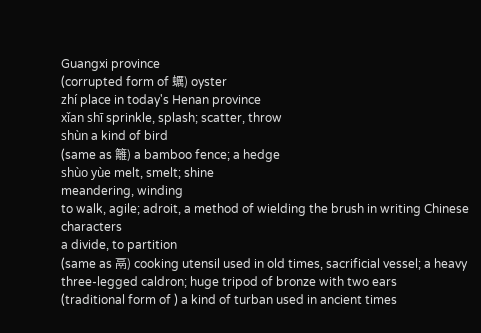Guangxi province
(corrupted form of 蠣) oyster
zhí place in today's Henan province
xǐan shī sprinkle, splash; scatter, throw
shùn a kind of bird
(same as 籬) a bamboo fence; a hedge
shùo yùe melt, smelt; shine
meandering, winding
to walk, agile; adroit, a method of wielding the brush in writing Chinese characters
a divide, to partition
(same as 鬲) cooking utensil used in old times, sacrificial vessel; a heavy three-legged caldron; huge tripod of bronze with two ears
(traditional form of ) a kind of turban used in ancient times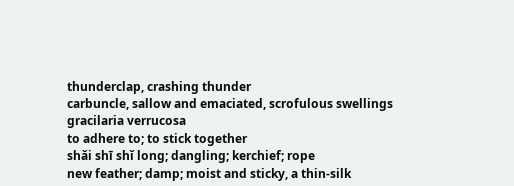thunderclap, crashing thunder
carbuncle, sallow and emaciated, scrofulous swellings
gracilaria verrucosa
to adhere to; to stick together
shǎi shī shǐ long; dangling; kerchief; rope
new feather; damp; moist and sticky, a thin-silk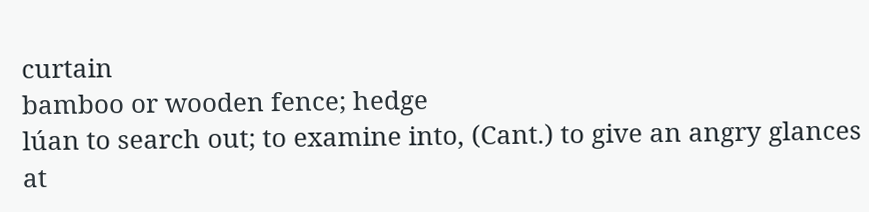curtain
bamboo or wooden fence; hedge
lúan to search out; to examine into, (Cant.) to give an angry glances at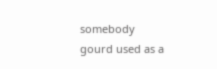somebody
gourd used as a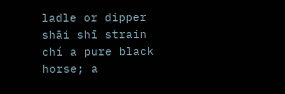ladle or dipper
shāi shī strain
chí a pure black horse; a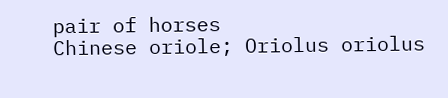pair of horses
Chinese oriole; Oriolus oriolus